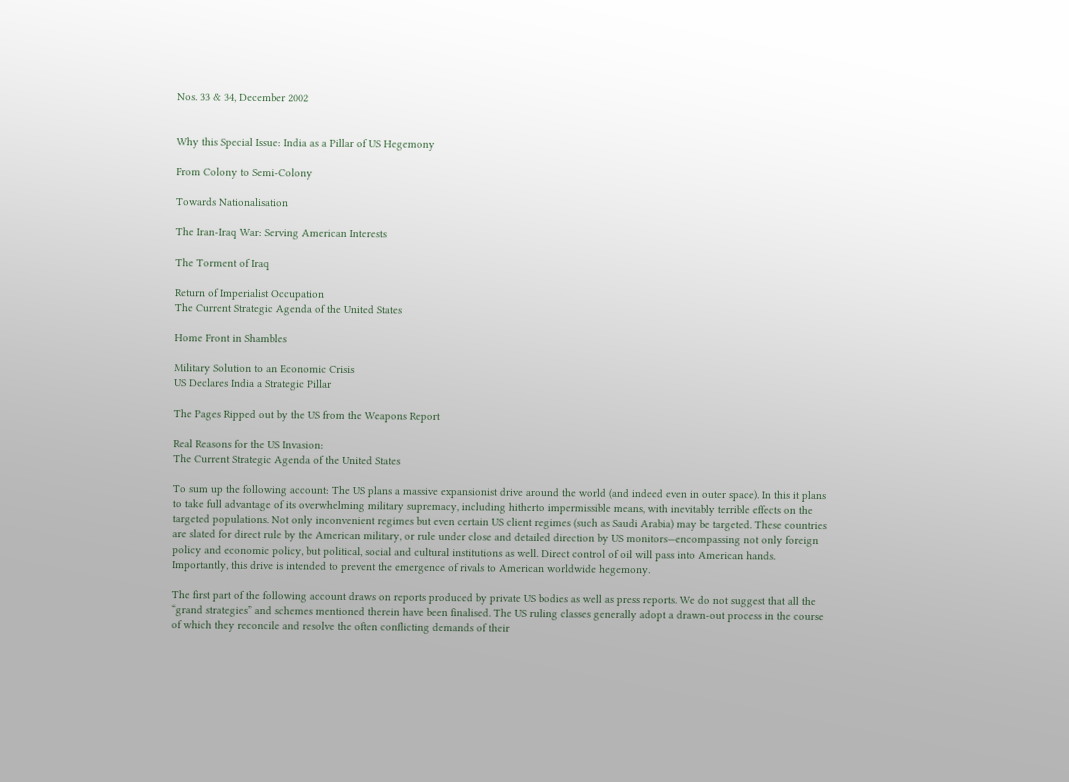Nos. 33 & 34, December 2002


Why this Special Issue: India as a Pillar of US Hegemony

From Colony to Semi-Colony

Towards Nationalisation

The Iran-Iraq War: Serving American Interests

The Torment of Iraq

Return of Imperialist Occupation
The Current Strategic Agenda of the United States

Home Front in Shambles

Military Solution to an Economic Crisis
US Declares India a Strategic Pillar

The Pages Ripped out by the US from the Weapons Report

Real Reasons for the US Invasion:
The Current Strategic Agenda of the United States

To sum up the following account: The US plans a massive expansionist drive around the world (and indeed even in outer space). In this it plans to take full advantage of its overwhelming military supremacy, including hitherto impermissible means, with inevitably terrible effects on the targeted populations. Not only inconvenient regimes but even certain US client regimes (such as Saudi Arabia) may be targeted. These countries are slated for direct rule by the American military, or rule under close and detailed direction by US monitors—encompassing not only foreign policy and economic policy, but political, social and cultural institutions as well. Direct control of oil will pass into American hands. Importantly, this drive is intended to prevent the emergence of rivals to American worldwide hegemony.

The first part of the following account draws on reports produced by private US bodies as well as press reports. We do not suggest that all the “grand strategies” and schemes mentioned therein have been finalised. The US ruling classes generally adopt a drawn-out process in the course of which they reconcile and resolve the often conflicting demands of their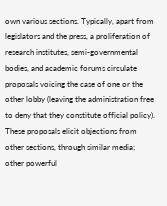own various sections. Typically, apart from legislators and the press, a proliferation of research institutes, semi-governmental bodies, and academic forums circulate proposals voicing the case of one or the other lobby (leaving the administration free to deny that they constitute official policy). These proposals elicit objections from other sections, through similar media; other powerful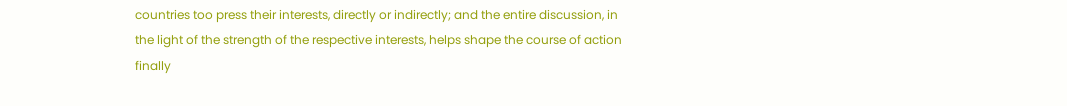countries too press their interests, directly or indirectly; and the entire discussion, in the light of the strength of the respective interests, helps shape the course of action finally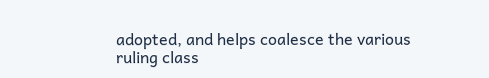adopted, and helps coalesce the various ruling class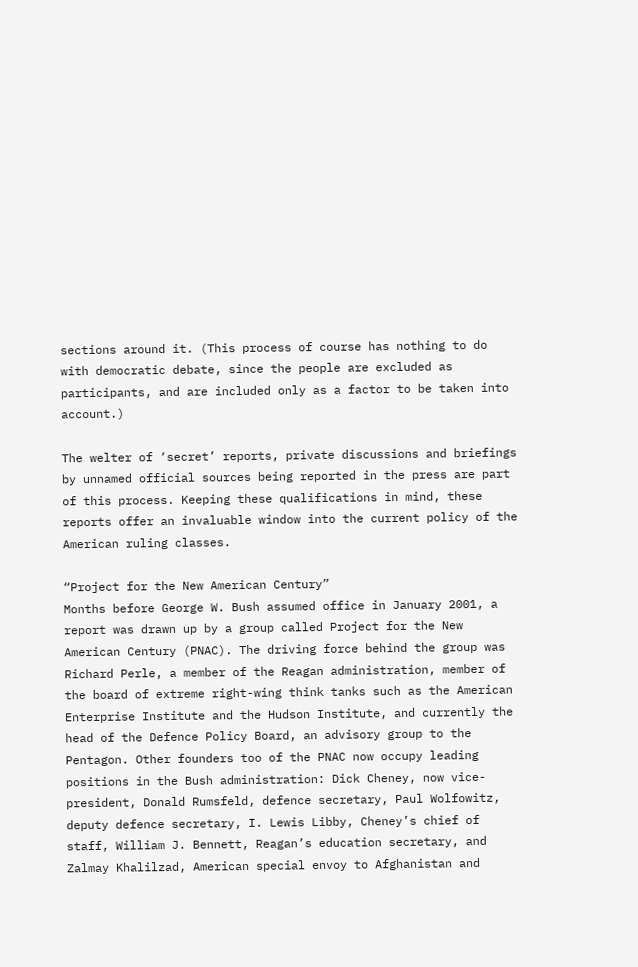sections around it. (This process of course has nothing to do with democratic debate, since the people are excluded as participants, and are included only as a factor to be taken into account.)

The welter of ‘secret’ reports, private discussions and briefings by unnamed official sources being reported in the press are part of this process. Keeping these qualifications in mind, these reports offer an invaluable window into the current policy of the American ruling classes.

“Project for the New American Century”
Months before George W. Bush assumed office in January 2001, a report was drawn up by a group called Project for the New American Century (PNAC). The driving force behind the group was Richard Perle, a member of the Reagan administration, member of the board of extreme right-wing think tanks such as the American Enterprise Institute and the Hudson Institute, and currently the head of the Defence Policy Board, an advisory group to the Pentagon. Other founders too of the PNAC now occupy leading positions in the Bush administration: Dick Cheney, now vice-president, Donald Rumsfeld, defence secretary, Paul Wolfowitz, deputy defence secretary, I. Lewis Libby, Cheney’s chief of staff, William J. Bennett, Reagan’s education secretary, and Zalmay Khalilzad, American special envoy to Afghanistan and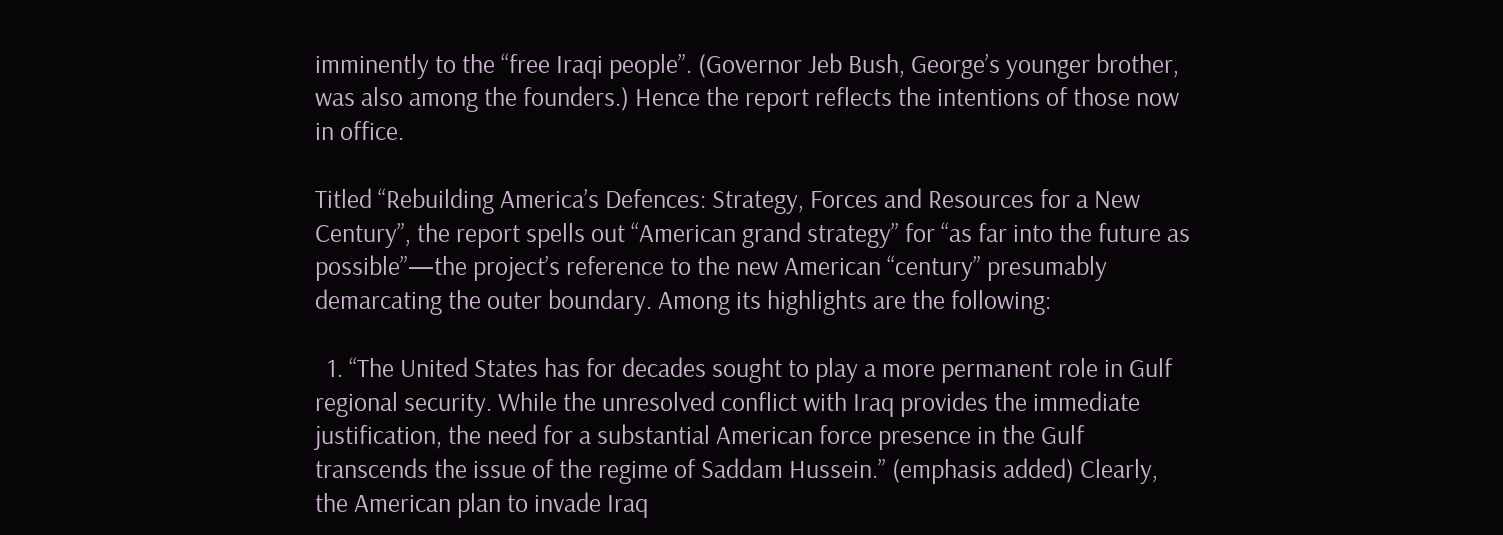imminently to the “free Iraqi people”. (Governor Jeb Bush, George’s younger brother, was also among the founders.) Hence the report reflects the intentions of those now in office.

Titled “Rebuilding America’s Defences: Strategy, Forces and Resources for a New Century”, the report spells out “American grand strategy” for “as far into the future as possible”—the project’s reference to the new American “century” presumably demarcating the outer boundary. Among its highlights are the following:

  1. “The United States has for decades sought to play a more permanent role in Gulf regional security. While the unresolved conflict with Iraq provides the immediate justification, the need for a substantial American force presence in the Gulf transcends the issue of the regime of Saddam Hussein.” (emphasis added) Clearly, the American plan to invade Iraq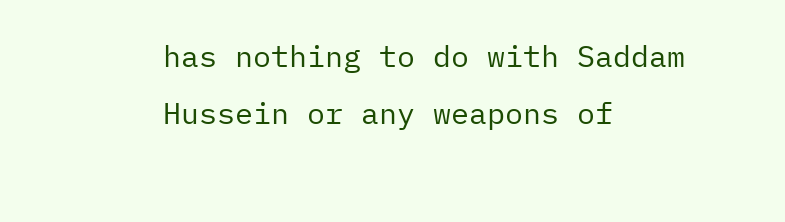has nothing to do with Saddam Hussein or any weapons of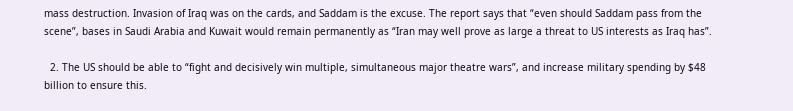mass destruction. Invasion of Iraq was on the cards, and Saddam is the excuse. The report says that “even should Saddam pass from the scene”, bases in Saudi Arabia and Kuwait would remain permanently as “Iran may well prove as large a threat to US interests as Iraq has”.

  2. The US should be able to “fight and decisively win multiple, simultaneous major theatre wars”, and increase military spending by $48 billion to ensure this.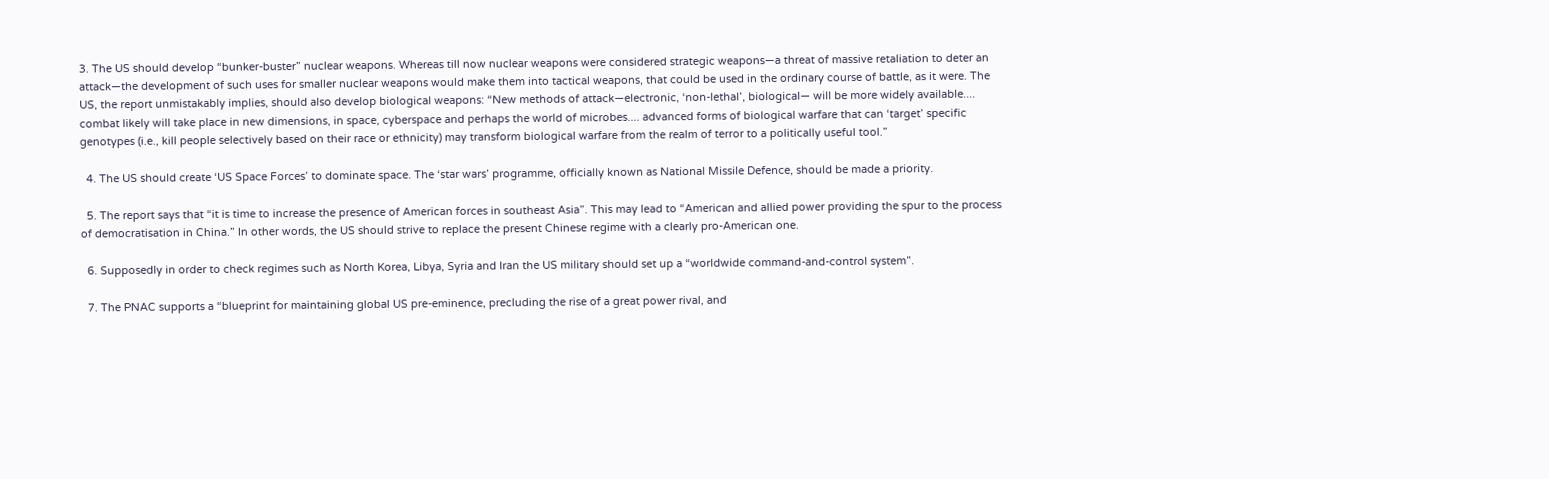3. The US should develop “bunker-buster” nuclear weapons. Whereas till now nuclear weapons were considered strategic weapons—a threat of massive retaliation to deter an attack—the development of such uses for smaller nuclear weapons would make them into tactical weapons, that could be used in the ordinary course of battle, as it were. The US, the report unmistakably implies, should also develop biological weapons: “New methods of attack—electronic, ‘non-lethal’, biological— will be more widely available.... combat likely will take place in new dimensions, in space, cyberspace and perhaps the world of microbes.... advanced forms of biological warfare that can ‘target’ specific genotypes (i.e., kill people selectively based on their race or ethnicity) may transform biological warfare from the realm of terror to a politically useful tool.”

  4. The US should create ‘US Space Forces’ to dominate space. The ‘star wars’ programme, officially known as National Missile Defence, should be made a priority.

  5. The report says that “it is time to increase the presence of American forces in southeast Asia”. This may lead to “American and allied power providing the spur to the process of democratisation in China.” In other words, the US should strive to replace the present Chinese regime with a clearly pro-American one.

  6. Supposedly in order to check regimes such as North Korea, Libya, Syria and Iran the US military should set up a “worldwide command-and-control system”.

  7. The PNAC supports a “blueprint for maintaining global US pre-eminence, precluding the rise of a great power rival, and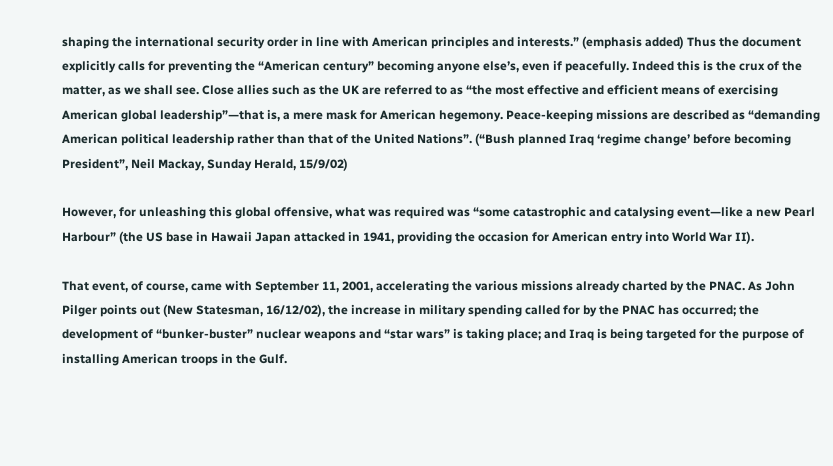shaping the international security order in line with American principles and interests.” (emphasis added) Thus the document explicitly calls for preventing the “American century” becoming anyone else’s, even if peacefully. Indeed this is the crux of the matter, as we shall see. Close allies such as the UK are referred to as “the most effective and efficient means of exercising American global leadership”—that is, a mere mask for American hegemony. Peace-keeping missions are described as “demanding American political leadership rather than that of the United Nations”. (“Bush planned Iraq ‘regime change’ before becoming President”, Neil Mackay, Sunday Herald, 15/9/02)

However, for unleashing this global offensive, what was required was “some catastrophic and catalysing event—like a new Pearl Harbour” (the US base in Hawaii Japan attacked in 1941, providing the occasion for American entry into World War II).

That event, of course, came with September 11, 2001, accelerating the various missions already charted by the PNAC. As John Pilger points out (New Statesman, 16/12/02), the increase in military spending called for by the PNAC has occurred; the development of “bunker-buster” nuclear weapons and “star wars” is taking place; and Iraq is being targeted for the purpose of installing American troops in the Gulf.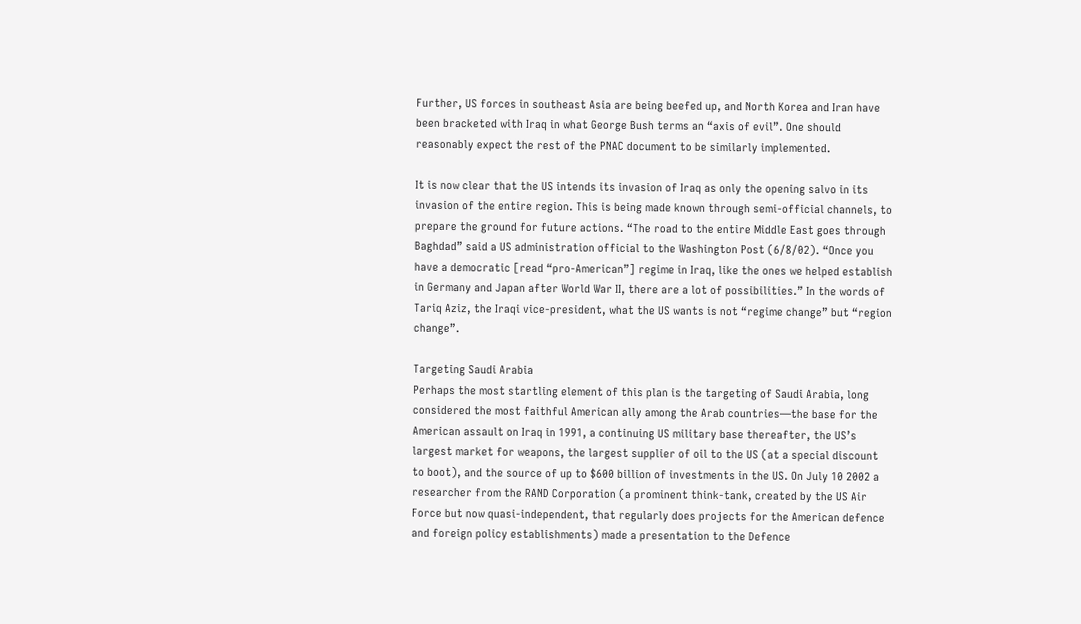Further, US forces in southeast Asia are being beefed up, and North Korea and Iran have been bracketed with Iraq in what George Bush terms an “axis of evil”. One should reasonably expect the rest of the PNAC document to be similarly implemented.

It is now clear that the US intends its invasion of Iraq as only the opening salvo in its invasion of the entire region. This is being made known through semi-official channels, to prepare the ground for future actions. “The road to the entire Middle East goes through Baghdad” said a US administration official to the Washington Post (6/8/02). “Once you have a democratic [read “pro-American”] regime in Iraq, like the ones we helped establish in Germany and Japan after World War II, there are a lot of possibilities.” In the words of Tariq Aziz, the Iraqi vice-president, what the US wants is not “regime change” but “region change”.

Targeting Saudi Arabia
Perhaps the most startling element of this plan is the targeting of Saudi Arabia, long considered the most faithful American ally among the Arab countries—the base for the American assault on Iraq in 1991, a continuing US military base thereafter, the US’s largest market for weapons, the largest supplier of oil to the US (at a special discount to boot), and the source of up to $600 billion of investments in the US. On July 10 2002 a researcher from the RAND Corporation (a prominent think-tank, created by the US Air Force but now quasi-independent, that regularly does projects for the American defence and foreign policy establishments) made a presentation to the Defence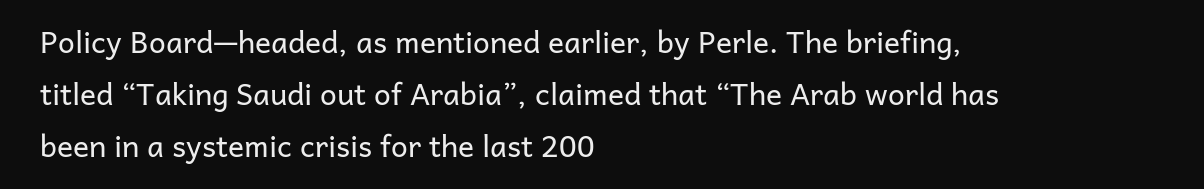Policy Board—headed, as mentioned earlier, by Perle. The briefing, titled “Taking Saudi out of Arabia”, claimed that “The Arab world has been in a systemic crisis for the last 200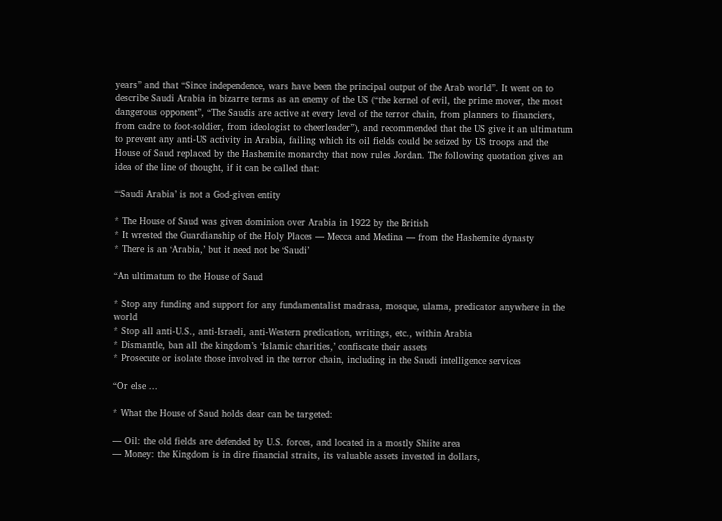years” and that “Since independence, wars have been the principal output of the Arab world”. It went on to describe Saudi Arabia in bizarre terms as an enemy of the US (“the kernel of evil, the prime mover, the most dangerous opponent”, “The Saudis are active at every level of the terror chain, from planners to financiers, from cadre to foot-soldier, from ideologist to cheerleader”), and recommended that the US give it an ultimatum to prevent any anti-US activity in Arabia, failing which its oil fields could be seized by US troops and the House of Saud replaced by the Hashemite monarchy that now rules Jordan. The following quotation gives an idea of the line of thought, if it can be called that:

“‘Saudi Arabia’ is not a God-given entity

* The House of Saud was given dominion over Arabia in 1922 by the British
* It wrested the Guardianship of the Holy Places — Mecca and Medina — from the Hashemite dynasty
* There is an ‘Arabia,’ but it need not be ‘Saudi’

“An ultimatum to the House of Saud

* Stop any funding and support for any fundamentalist madrasa, mosque, ulama, predicator anywhere in the world
* Stop all anti-U.S., anti-Israeli, anti-Western predication, writings, etc., within Arabia
* Dismantle, ban all the kingdom’s ‘Islamic charities,’ confiscate their assets
* Prosecute or isolate those involved in the terror chain, including in the Saudi intelligence services

“Or else ...

* What the House of Saud holds dear can be targeted:

— Oil: the old fields are defended by U.S. forces, and located in a mostly Shiite area
— Money: the Kingdom is in dire financial straits, its valuable assets invested in dollars,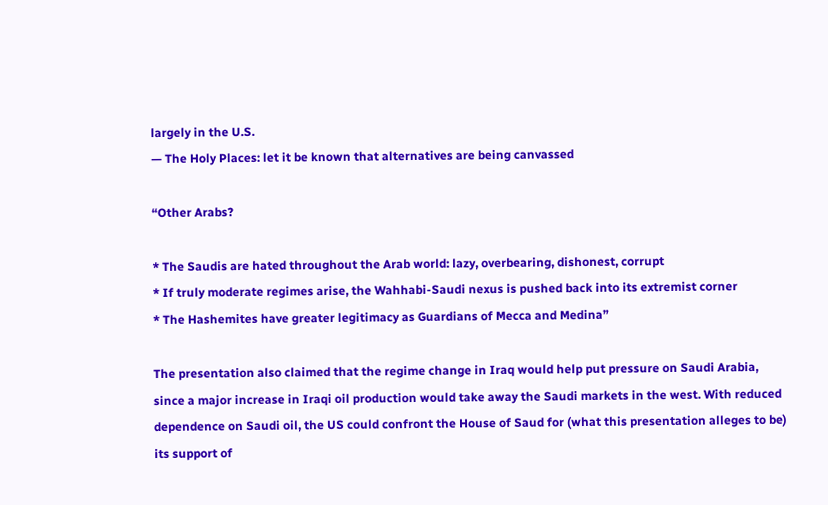largely in the U.S.
— The Holy Places: let it be known that alternatives are being canvassed

“Other Arabs?

* The Saudis are hated throughout the Arab world: lazy, overbearing, dishonest, corrupt
* If truly moderate regimes arise, the Wahhabi-Saudi nexus is pushed back into its extremist corner
* The Hashemites have greater legitimacy as Guardians of Mecca and Medina”

The presentation also claimed that the regime change in Iraq would help put pressure on Saudi Arabia, since a major increase in Iraqi oil production would take away the Saudi markets in the west. With reduced dependence on Saudi oil, the US could confront the House of Saud for (what this presentation alleges to be) its support of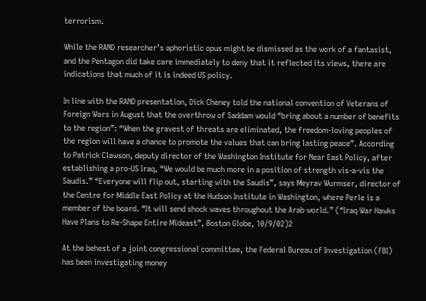terrorism.

While the RAND researcher’s aphoristic opus might be dismissed as the work of a fantasist, and the Pentagon did take care immediately to deny that it reflected its views, there are indications that much of it is indeed US policy.

In line with the RAND presentation, Dick Cheney told the national convention of Veterans of Foreign Wars in August that the overthrow of Saddam would “bring about a number of benefits to the region”: “When the gravest of threats are eliminated, the freedom-loving peoples of the region will have a chance to promote the values that can bring lasting peace”. According to Patrick Clawson, deputy director of the Washington Institute for Near East Policy, after establishing a pro-US Iraq, “We would be much more in a position of strength vis-a-vis the Saudis.” “Everyone will flip out, starting with the Saudis”, says Meyrav Wurmser, director of the Centre for Middle East Policy at the Hudson Institute in Washington, where Perle is a member of the board. “It will send shock waves throughout the Arab world.” (“Iraq War Hawks Have Plans to Re-Shape Entire Mideast”, Boston Globe, 10/9/02)2

At the behest of a joint congressional committee, the Federal Bureau of Investigation (FBI) has been investigating money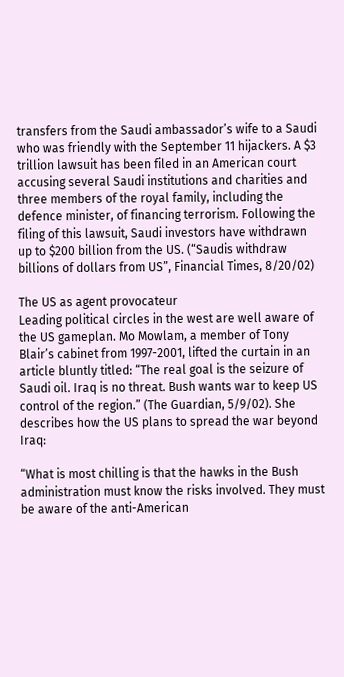transfers from the Saudi ambassador’s wife to a Saudi who was friendly with the September 11 hijackers. A $3 trillion lawsuit has been filed in an American court accusing several Saudi institutions and charities and three members of the royal family, including the defence minister, of financing terrorism. Following the filing of this lawsuit, Saudi investors have withdrawn up to $200 billion from the US. (“Saudis withdraw billions of dollars from US”, Financial Times, 8/20/02)

The US as agent provocateur
Leading political circles in the west are well aware of the US gameplan. Mo Mowlam, a member of Tony Blair’s cabinet from 1997-2001, lifted the curtain in an article bluntly titled: “The real goal is the seizure of Saudi oil. Iraq is no threat. Bush wants war to keep US control of the region.” (The Guardian, 5/9/02). She describes how the US plans to spread the war beyond Iraq:

“What is most chilling is that the hawks in the Bush administration must know the risks involved. They must be aware of the anti-American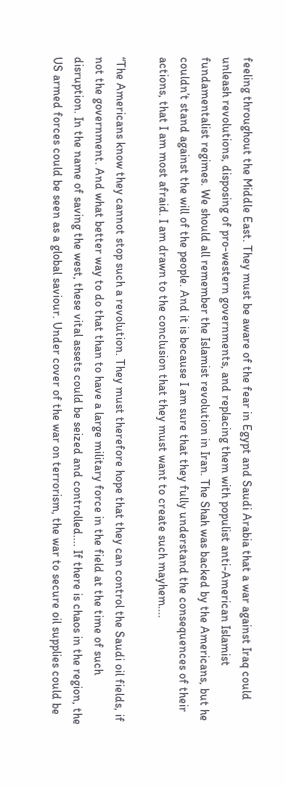feeling throughout the Middle East. They must be aware of the fear in Egypt and Saudi Arabia that a war against Iraq could unleash revolutions, disposing of pro-western governments, and replacing them with populist anti-American Islamist fundamentalist regimes. We should all remember the Islamist revolution in Iran. The Shah was backed by the Americans, but he couldn’t stand against the will of the people. And it is because I am sure that they fully understand the consequences of their actions, that I am most afraid. I am drawn to the conclusion that they must want to create such mayhem....

“The Americans know they cannot stop such a revolution. They must therefore hope that they can control the Saudi oil fields, if not the government. And what better way to do that than to have a large military force in the field at the time of such disruption. In the name of saving the west, these vital assets could be seized and controlled.... If there is chaos in the region, the US armed forces could be seen as a global saviour. Under cover of the war on terrorism, the war to secure oil supplies could be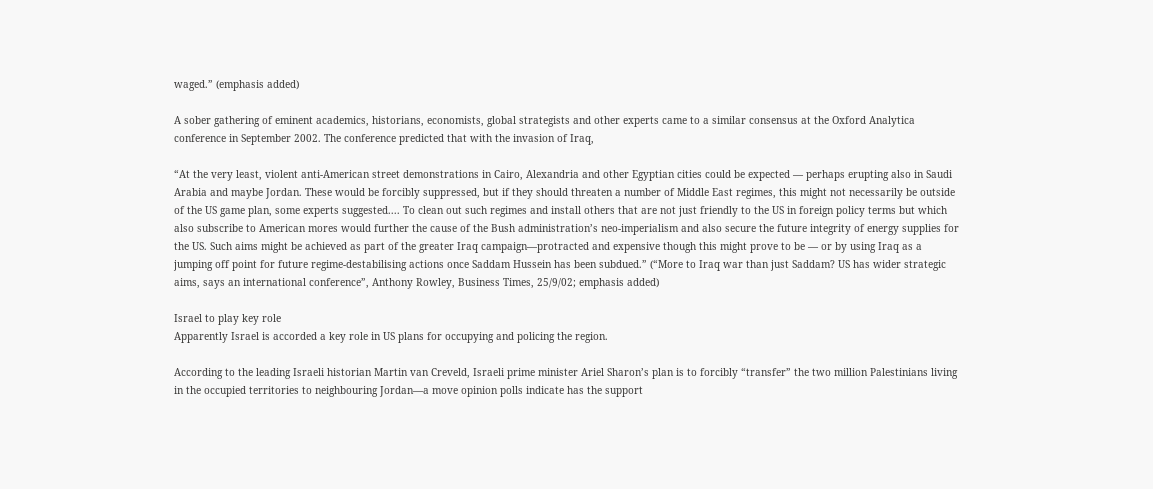waged.” (emphasis added)

A sober gathering of eminent academics, historians, economists, global strategists and other experts came to a similar consensus at the Oxford Analytica conference in September 2002. The conference predicted that with the invasion of Iraq,

“At the very least, violent anti-American street demonstrations in Cairo, Alexandria and other Egyptian cities could be expected — perhaps erupting also in Saudi Arabia and maybe Jordan. These would be forcibly suppressed, but if they should threaten a number of Middle East regimes, this might not necessarily be outside of the US game plan, some experts suggested.... To clean out such regimes and install others that are not just friendly to the US in foreign policy terms but which also subscribe to American mores would further the cause of the Bush administration’s neo-imperialism and also secure the future integrity of energy supplies for the US. Such aims might be achieved as part of the greater Iraq campaign—protracted and expensive though this might prove to be — or by using Iraq as a jumping off point for future regime-destabilising actions once Saddam Hussein has been subdued.” (“More to Iraq war than just Saddam? US has wider strategic aims, says an international conference”, Anthony Rowley, Business Times, 25/9/02; emphasis added)

Israel to play key role
Apparently Israel is accorded a key role in US plans for occupying and policing the region.

According to the leading Israeli historian Martin van Creveld, Israeli prime minister Ariel Sharon’s plan is to forcibly “transfer” the two million Palestinians living in the occupied territories to neighbouring Jordan—a move opinion polls indicate has the support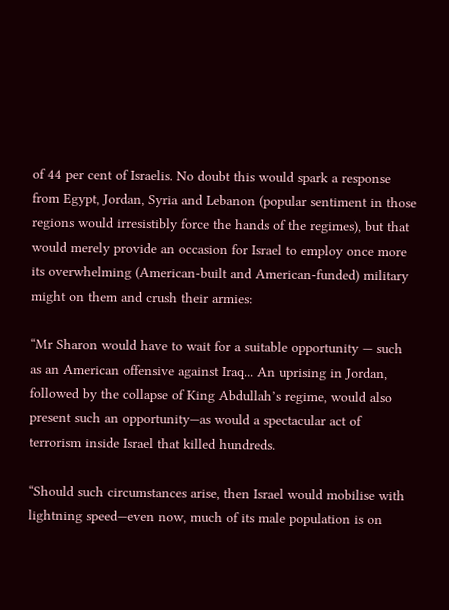of 44 per cent of Israelis. No doubt this would spark a response from Egypt, Jordan, Syria and Lebanon (popular sentiment in those regions would irresistibly force the hands of the regimes), but that would merely provide an occasion for Israel to employ once more its overwhelming (American-built and American-funded) military might on them and crush their armies:

“Mr Sharon would have to wait for a suitable opportunity — such as an American offensive against Iraq... An uprising in Jordan, followed by the collapse of King Abdullah’s regime, would also present such an opportunity—as would a spectacular act of terrorism inside Israel that killed hundreds.

“Should such circumstances arise, then Israel would mobilise with lightning speed—even now, much of its male population is on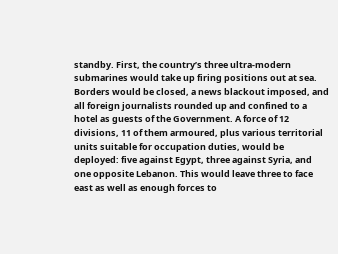standby. First, the country’s three ultra-modern submarines would take up firing positions out at sea. Borders would be closed, a news blackout imposed, and all foreign journalists rounded up and confined to a hotel as guests of the Government. A force of 12 divisions, 11 of them armoured, plus various territorial units suitable for occupation duties, would be deployed: five against Egypt, three against Syria, and one opposite Lebanon. This would leave three to face east as well as enough forces to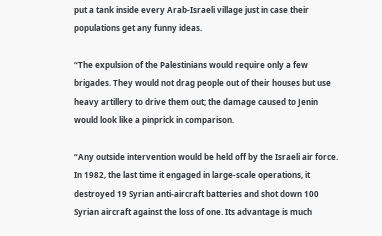put a tank inside every Arab-Israeli village just in case their populations get any funny ideas.

“The expulsion of the Palestinians would require only a few brigades. They would not drag people out of their houses but use heavy artillery to drive them out; the damage caused to Jenin would look like a pinprick in comparison.

“Any outside intervention would be held off by the Israeli air force. In 1982, the last time it engaged in large-scale operations, it destroyed 19 Syrian anti-aircraft batteries and shot down 100 Syrian aircraft against the loss of one. Its advantage is much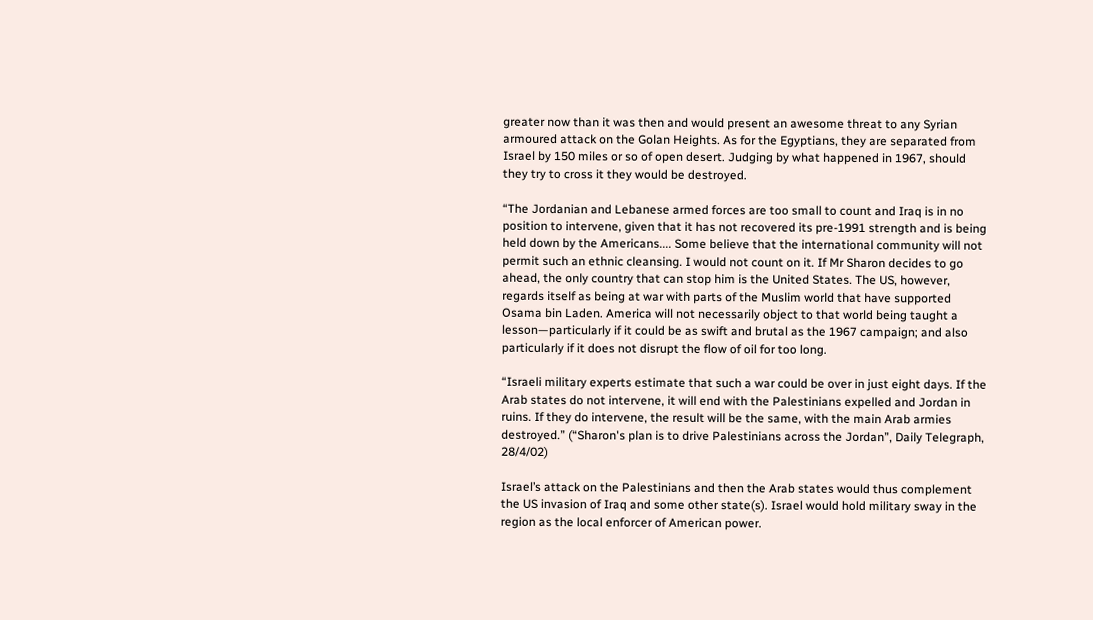greater now than it was then and would present an awesome threat to any Syrian armoured attack on the Golan Heights. As for the Egyptians, they are separated from Israel by 150 miles or so of open desert. Judging by what happened in 1967, should they try to cross it they would be destroyed.

“The Jordanian and Lebanese armed forces are too small to count and Iraq is in no position to intervene, given that it has not recovered its pre-1991 strength and is being held down by the Americans.... Some believe that the international community will not permit such an ethnic cleansing. I would not count on it. If Mr Sharon decides to go ahead, the only country that can stop him is the United States. The US, however, regards itself as being at war with parts of the Muslim world that have supported Osama bin Laden. America will not necessarily object to that world being taught a lesson—particularly if it could be as swift and brutal as the 1967 campaign; and also particularly if it does not disrupt the flow of oil for too long.

“Israeli military experts estimate that such a war could be over in just eight days. If the Arab states do not intervene, it will end with the Palestinians expelled and Jordan in ruins. If they do intervene, the result will be the same, with the main Arab armies destroyed.” (“Sharon's plan is to drive Palestinians across the Jordan”, Daily Telegraph, 28/4/02)

Israel’s attack on the Palestinians and then the Arab states would thus complement the US invasion of Iraq and some other state(s). Israel would hold military sway in the region as the local enforcer of American power.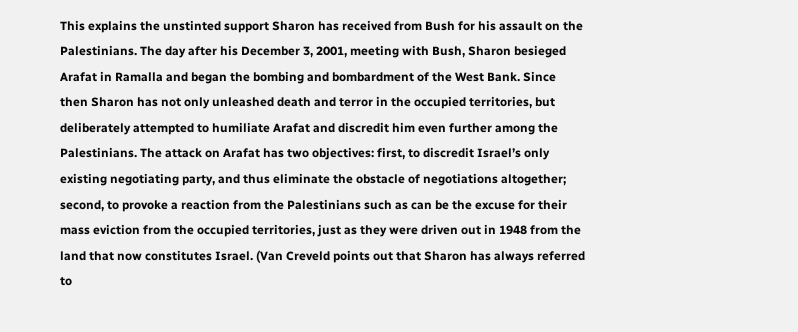This explains the unstinted support Sharon has received from Bush for his assault on the Palestinians. The day after his December 3, 2001, meeting with Bush, Sharon besieged Arafat in Ramalla and began the bombing and bombardment of the West Bank. Since then Sharon has not only unleashed death and terror in the occupied territories, but deliberately attempted to humiliate Arafat and discredit him even further among the Palestinians. The attack on Arafat has two objectives: first, to discredit Israel’s only existing negotiating party, and thus eliminate the obstacle of negotiations altogether; second, to provoke a reaction from the Palestinians such as can be the excuse for their mass eviction from the occupied territories, just as they were driven out in 1948 from the land that now constitutes Israel. (Van Creveld points out that Sharon has always referred to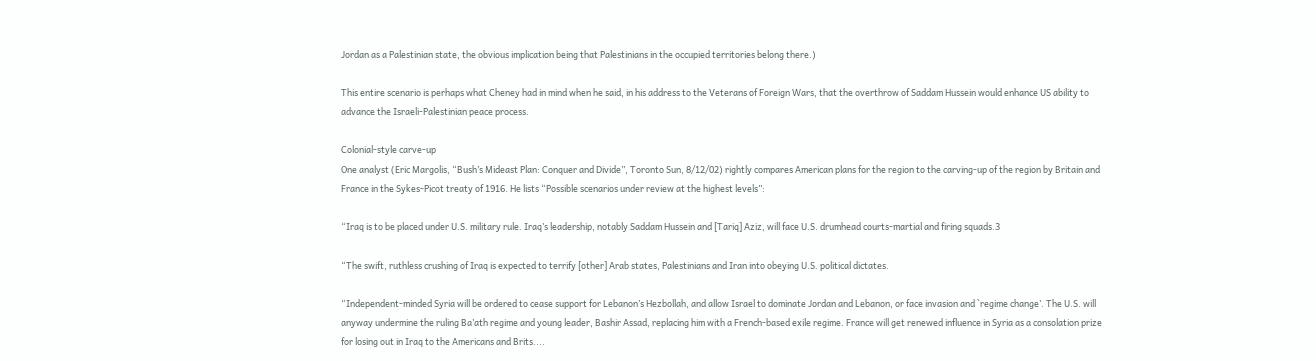Jordan as a Palestinian state, the obvious implication being that Palestinians in the occupied territories belong there.)

This entire scenario is perhaps what Cheney had in mind when he said, in his address to the Veterans of Foreign Wars, that the overthrow of Saddam Hussein would enhance US ability to advance the Israeli-Palestinian peace process.

Colonial-style carve-up
One analyst (Eric Margolis, “Bush’s Mideast Plan: Conquer and Divide”, Toronto Sun, 8/12/02) rightly compares American plans for the region to the carving-up of the region by Britain and France in the Sykes-Picot treaty of 1916. He lists “Possible scenarios under review at the highest levels”:

“Iraq is to be placed under U.S. military rule. Iraq’s leadership, notably Saddam Hussein and [Tariq] Aziz, will face U.S. drumhead courts-martial and firing squads.3

“The swift, ruthless crushing of Iraq is expected to terrify [other] Arab states, Palestinians and Iran into obeying U.S. political dictates.

“Independent-minded Syria will be ordered to cease support for Lebanon’s Hezbollah, and allow Israel to dominate Jordan and Lebanon, or face invasion and `regime change’. The U.S. will anyway undermine the ruling Ba’ath regime and young leader, Bashir Assad, replacing him with a French-based exile regime. France will get renewed influence in Syria as a consolation prize for losing out in Iraq to the Americans and Brits....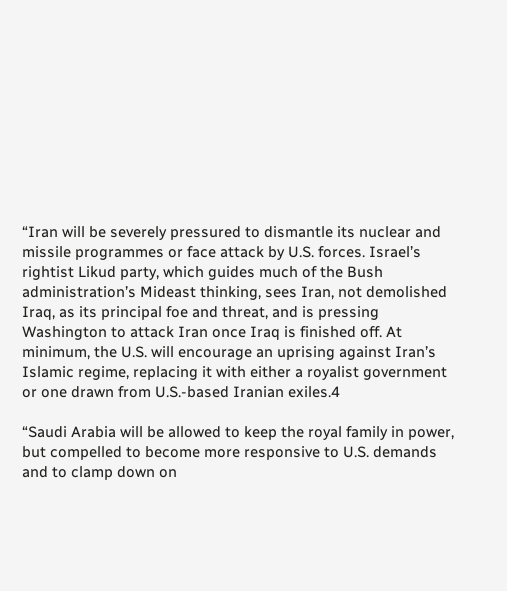“Iran will be severely pressured to dismantle its nuclear and missile programmes or face attack by U.S. forces. Israel’s rightist Likud party, which guides much of the Bush administration’s Mideast thinking, sees Iran, not demolished Iraq, as its principal foe and threat, and is pressing Washington to attack Iran once Iraq is finished off. At minimum, the U.S. will encourage an uprising against Iran’s Islamic regime, replacing it with either a royalist government or one drawn from U.S.-based Iranian exiles.4

“Saudi Arabia will be allowed to keep the royal family in power, but compelled to become more responsive to U.S. demands and to clamp down on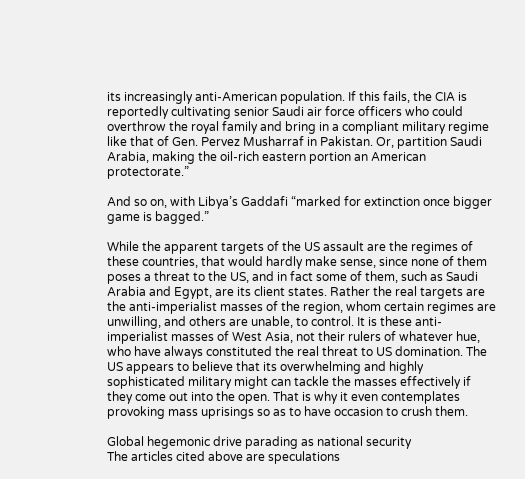its increasingly anti-American population. If this fails, the CIA is reportedly cultivating senior Saudi air force officers who could overthrow the royal family and bring in a compliant military regime like that of Gen. Pervez Musharraf in Pakistan. Or, partition Saudi Arabia, making the oil-rich eastern portion an American protectorate.”

And so on, with Libya’s Gaddafi “marked for extinction once bigger game is bagged.”

While the apparent targets of the US assault are the regimes of these countries, that would hardly make sense, since none of them poses a threat to the US, and in fact some of them, such as Saudi Arabia and Egypt, are its client states. Rather the real targets are the anti-imperialist masses of the region, whom certain regimes are unwilling, and others are unable, to control. It is these anti-imperialist masses of West Asia, not their rulers of whatever hue, who have always constituted the real threat to US domination. The US appears to believe that its overwhelming and highly sophisticated military might can tackle the masses effectively if they come out into the open. That is why it even contemplates provoking mass uprisings so as to have occasion to crush them.

Global hegemonic drive parading as national security
The articles cited above are speculations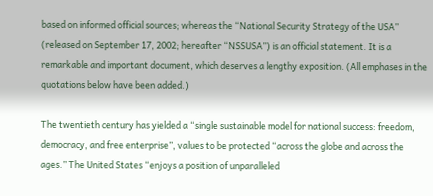based on informed official sources; whereas the “National Security Strategy of the USA” (released on September 17, 2002; hereafter “NSSUSA”) is an official statement. It is a remarkable and important document, which deserves a lengthy exposition. (All emphases in the quotations below have been added.)

The twentieth century has yielded a “single sustainable model for national success: freedom, democracy, and free enterprise”, values to be protected “across the globe and across the ages.” The United States “enjoys a position of unparalleled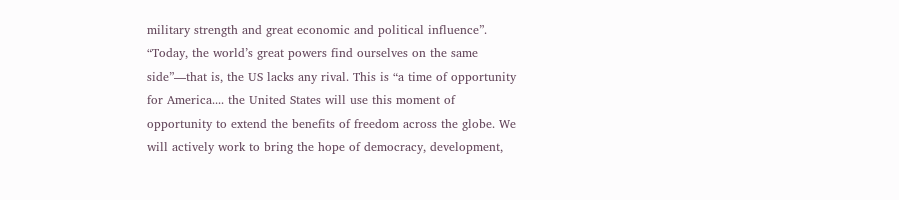military strength and great economic and political influence”. “Today, the world’s great powers find ourselves on the same side”—that is, the US lacks any rival. This is “a time of opportunity for America.... the United States will use this moment of opportunity to extend the benefits of freedom across the globe. We will actively work to bring the hope of democracy, development,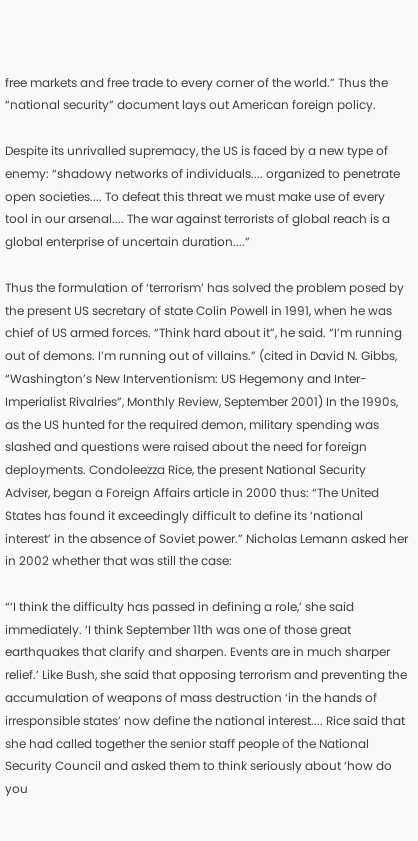free markets and free trade to every corner of the world.” Thus the “national security” document lays out American foreign policy.

Despite its unrivalled supremacy, the US is faced by a new type of enemy: “shadowy networks of individuals.... organized to penetrate open societies.... To defeat this threat we must make use of every tool in our arsenal.... The war against terrorists of global reach is a global enterprise of uncertain duration....”

Thus the formulation of ‘terrorism’ has solved the problem posed by the present US secretary of state Colin Powell in 1991, when he was chief of US armed forces. “Think hard about it”, he said. “I’m running out of demons. I’m running out of villains.” (cited in David N. Gibbs, “Washington’s New Interventionism: US Hegemony and Inter-Imperialist Rivalries”, Monthly Review, September 2001) In the 1990s, as the US hunted for the required demon, military spending was slashed and questions were raised about the need for foreign deployments. Condoleezza Rice, the present National Security Adviser, began a Foreign Affairs article in 2000 thus: “The United States has found it exceedingly difficult to define its ‘national interest’ in the absence of Soviet power.” Nicholas Lemann asked her in 2002 whether that was still the case:

“‘I think the difficulty has passed in defining a role,’ she said immediately. ‘I think September 11th was one of those great earthquakes that clarify and sharpen. Events are in much sharper relief.’ Like Bush, she said that opposing terrorism and preventing the accumulation of weapons of mass destruction ‘in the hands of irresponsible states’ now define the national interest.... Rice said that she had called together the senior staff people of the National Security Council and asked them to think seriously about ‘how do you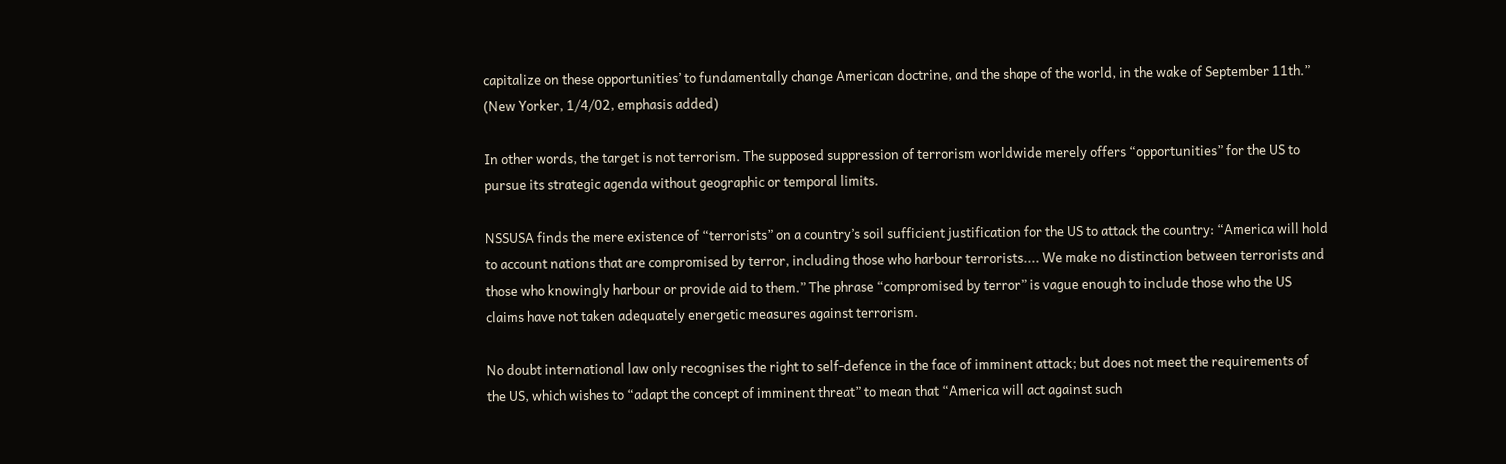capitalize on these opportunities’ to fundamentally change American doctrine, and the shape of the world, in the wake of September 11th.” (New Yorker, 1/4/02, emphasis added)

In other words, the target is not terrorism. The supposed suppression of terrorism worldwide merely offers “opportunities” for the US to pursue its strategic agenda without geographic or temporal limits.

NSSUSA finds the mere existence of “terrorists” on a country’s soil sufficient justification for the US to attack the country: “America will hold to account nations that are compromised by terror, including those who harbour terrorists.... We make no distinction between terrorists and those who knowingly harbour or provide aid to them.” The phrase “compromised by terror” is vague enough to include those who the US claims have not taken adequately energetic measures against terrorism.

No doubt international law only recognises the right to self-defence in the face of imminent attack; but does not meet the requirements of the US, which wishes to “adapt the concept of imminent threat” to mean that “America will act against such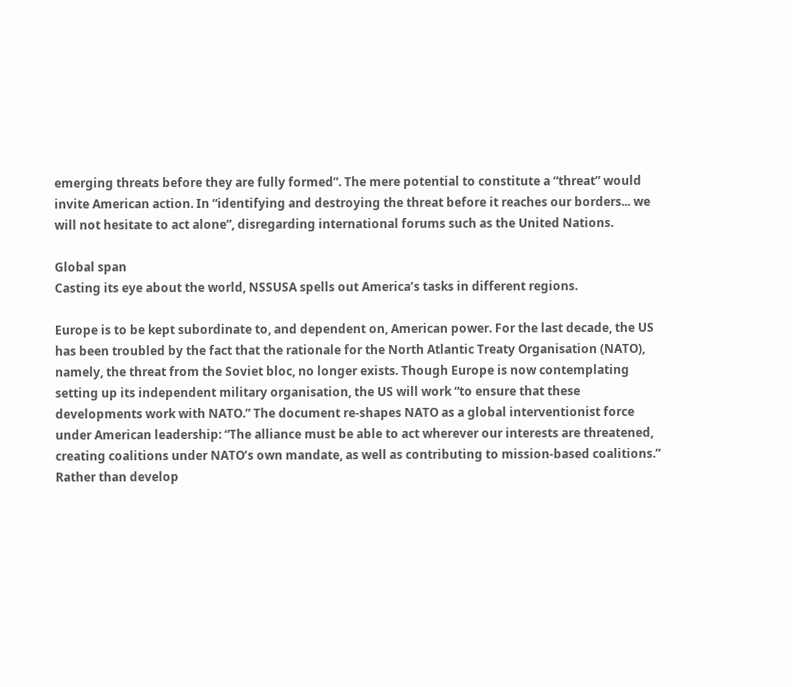emerging threats before they are fully formed”. The mere potential to constitute a “threat” would invite American action. In “identifying and destroying the threat before it reaches our borders... we will not hesitate to act alone”, disregarding international forums such as the United Nations.

Global span
Casting its eye about the world, NSSUSA spells out America’s tasks in different regions.

Europe is to be kept subordinate to, and dependent on, American power. For the last decade, the US has been troubled by the fact that the rationale for the North Atlantic Treaty Organisation (NATO), namely, the threat from the Soviet bloc, no longer exists. Though Europe is now contemplating setting up its independent military organisation, the US will work “to ensure that these developments work with NATO.” The document re-shapes NATO as a global interventionist force under American leadership: “The alliance must be able to act wherever our interests are threatened, creating coalitions under NATO’s own mandate, as well as contributing to mission-based coalitions.” Rather than develop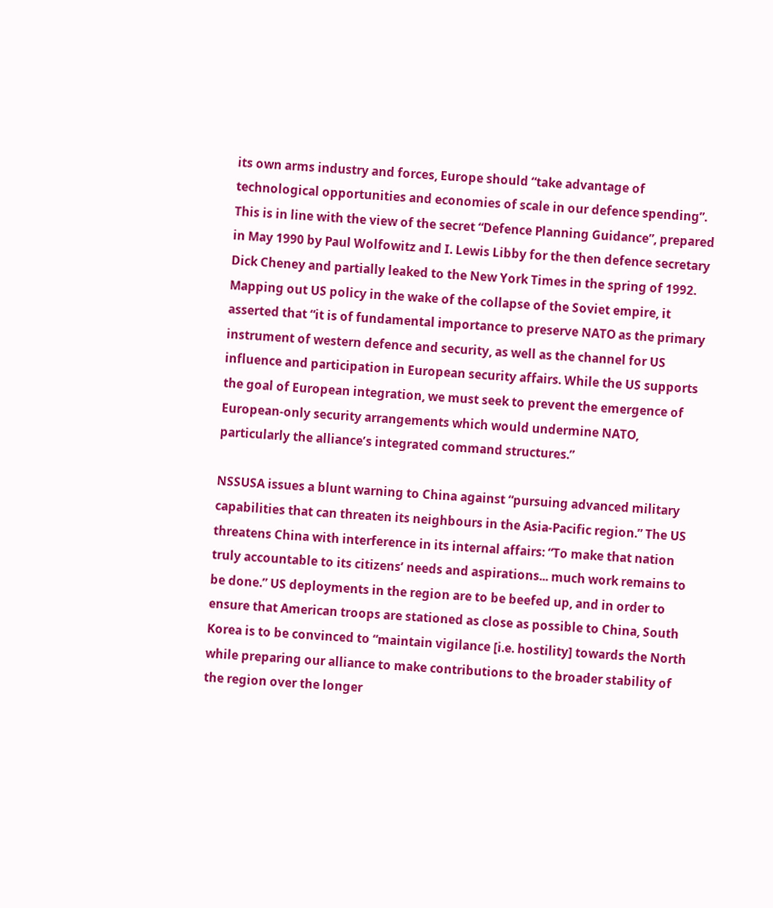its own arms industry and forces, Europe should “take advantage of technological opportunities and economies of scale in our defence spending”. This is in line with the view of the secret “Defence Planning Guidance”, prepared in May 1990 by Paul Wolfowitz and I. Lewis Libby for the then defence secretary Dick Cheney and partially leaked to the New York Times in the spring of 1992. Mapping out US policy in the wake of the collapse of the Soviet empire, it asserted that “it is of fundamental importance to preserve NATO as the primary instrument of western defence and security, as well as the channel for US influence and participation in European security affairs. While the US supports the goal of European integration, we must seek to prevent the emergence of European-only security arrangements which would undermine NATO, particularly the alliance’s integrated command structures.”

NSSUSA issues a blunt warning to China against “pursuing advanced military capabilities that can threaten its neighbours in the Asia-Pacific region.” The US threatens China with interference in its internal affairs: “To make that nation truly accountable to its citizens’ needs and aspirations... much work remains to be done.” US deployments in the region are to be beefed up, and in order to ensure that American troops are stationed as close as possible to China, South Korea is to be convinced to “maintain vigilance [i.e. hostility] towards the North while preparing our alliance to make contributions to the broader stability of the region over the longer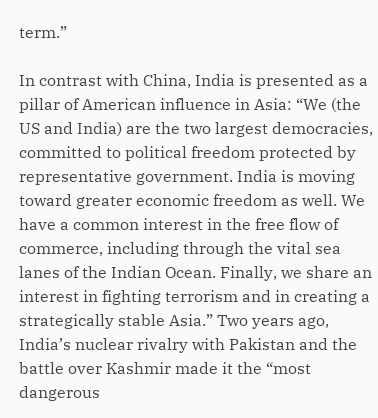term.”

In contrast with China, India is presented as a pillar of American influence in Asia: “We (the US and India) are the two largest democracies, committed to political freedom protected by representative government. India is moving toward greater economic freedom as well. We have a common interest in the free flow of commerce, including through the vital sea lanes of the Indian Ocean. Finally, we share an interest in fighting terrorism and in creating a strategically stable Asia.” Two years ago, India’s nuclear rivalry with Pakistan and the battle over Kashmir made it the “most dangerous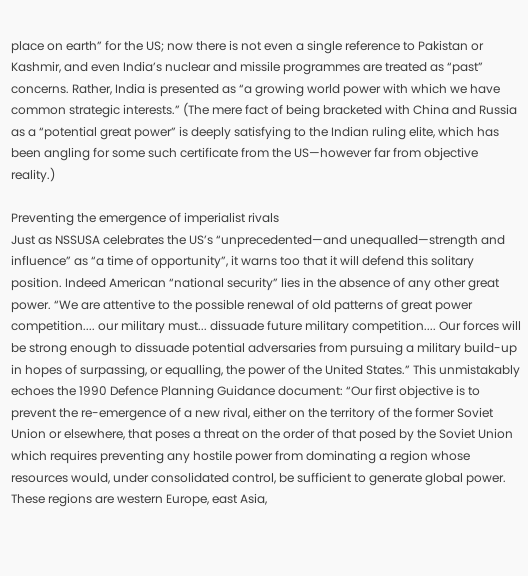place on earth” for the US; now there is not even a single reference to Pakistan or Kashmir, and even India’s nuclear and missile programmes are treated as “past” concerns. Rather, India is presented as “a growing world power with which we have common strategic interests.” (The mere fact of being bracketed with China and Russia as a “potential great power” is deeply satisfying to the Indian ruling elite, which has been angling for some such certificate from the US—however far from objective reality.)

Preventing the emergence of imperialist rivals
Just as NSSUSA celebrates the US’s “unprecedented—and unequalled—strength and influence” as “a time of opportunity”, it warns too that it will defend this solitary position. Indeed American “national security” lies in the absence of any other great power. “We are attentive to the possible renewal of old patterns of great power competition.... our military must... dissuade future military competition.... Our forces will be strong enough to dissuade potential adversaries from pursuing a military build-up in hopes of surpassing, or equalling, the power of the United States.” This unmistakably echoes the 1990 Defence Planning Guidance document: “Our first objective is to prevent the re-emergence of a new rival, either on the territory of the former Soviet Union or elsewhere, that poses a threat on the order of that posed by the Soviet Union which requires preventing any hostile power from dominating a region whose resources would, under consolidated control, be sufficient to generate global power. These regions are western Europe, east Asia,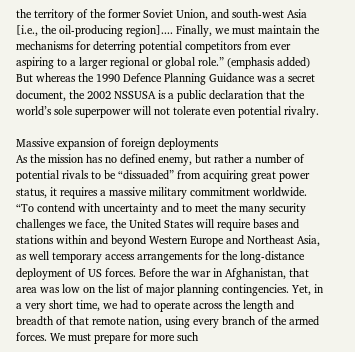the territory of the former Soviet Union, and south-west Asia [i.e., the oil-producing region].... Finally, we must maintain the mechanisms for deterring potential competitors from ever aspiring to a larger regional or global role.” (emphasis added) But whereas the 1990 Defence Planning Guidance was a secret document, the 2002 NSSUSA is a public declaration that the world’s sole superpower will not tolerate even potential rivalry.

Massive expansion of foreign deployments
As the mission has no defined enemy, but rather a number of potential rivals to be “dissuaded” from acquiring great power status, it requires a massive military commitment worldwide. “To contend with uncertainty and to meet the many security challenges we face, the United States will require bases and stations within and beyond Western Europe and Northeast Asia, as well temporary access arrangements for the long-distance deployment of US forces. Before the war in Afghanistan, that area was low on the list of major planning contingencies. Yet, in a very short time, we had to operate across the length and breadth of that remote nation, using every branch of the armed forces. We must prepare for more such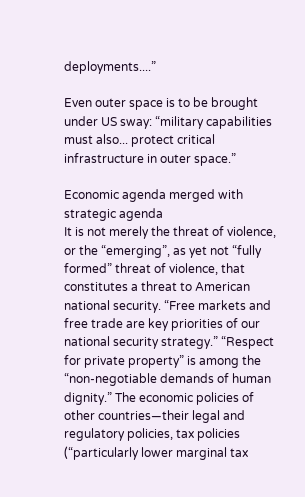deployments....”

Even outer space is to be brought under US sway: “military capabilities must also... protect critical infrastructure in outer space.”

Economic agenda merged with strategic agenda
It is not merely the threat of violence, or the “emerging”, as yet not “fully formed” threat of violence, that constitutes a threat to American national security. “Free markets and free trade are key priorities of our national security strategy.” “Respect for private property” is among the “non-negotiable demands of human dignity.” The economic policies of other countries—their legal and regulatory policies, tax policies (“particularly lower marginal tax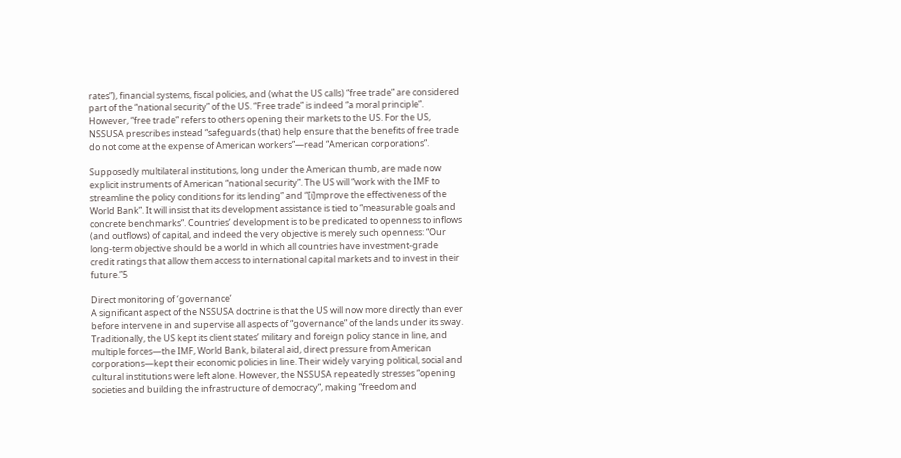rates”), financial systems, fiscal policies, and (what the US calls) “free trade” are considered part of the “national security” of the US. “Free trade” is indeed “a moral principle”. However, “free trade” refers to others opening their markets to the US. For the US, NSSUSA prescribes instead “safeguards (that) help ensure that the benefits of free trade do not come at the expense of American workers”—read “American corporations”.

Supposedly multilateral institutions, long under the American thumb, are made now explicit instruments of American “national security”. The US will “work with the IMF to streamline the policy conditions for its lending” and “[i]mprove the effectiveness of the World Bank”. It will insist that its development assistance is tied to “measurable goals and concrete benchmarks”. Countries’ development is to be predicated to openness to inflows (and outflows) of capital, and indeed the very objective is merely such openness: “Our long-term objective should be a world in which all countries have investment-grade credit ratings that allow them access to international capital markets and to invest in their future.”5

Direct monitoring of ‘governance’
A significant aspect of the NSSUSA doctrine is that the US will now more directly than ever before intervene in and supervise all aspects of “governance” of the lands under its sway. Traditionally, the US kept its client states’ military and foreign policy stance in line, and multiple forces—the IMF, World Bank, bilateral aid, direct pressure from American corporations—kept their economic policies in line. Their widely varying political, social and cultural institutions were left alone. However, the NSSUSA repeatedly stresses “opening societies and building the infrastructure of democracy”, making “freedom and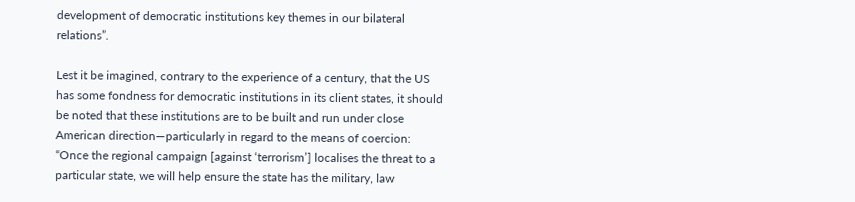development of democratic institutions key themes in our bilateral relations”.

Lest it be imagined, contrary to the experience of a century, that the US has some fondness for democratic institutions in its client states, it should be noted that these institutions are to be built and run under close American direction—particularly in regard to the means of coercion: “Once the regional campaign [against ‘terrorism’] localises the threat to a particular state, we will help ensure the state has the military, law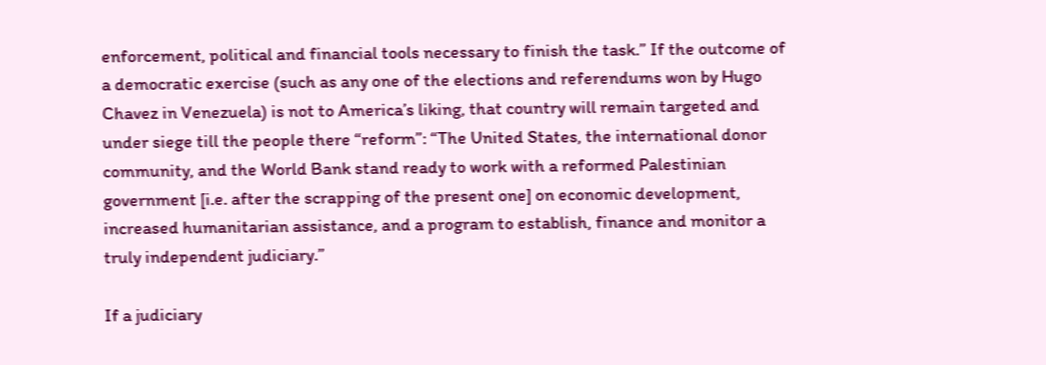enforcement, political and financial tools necessary to finish the task.” If the outcome of a democratic exercise (such as any one of the elections and referendums won by Hugo Chavez in Venezuela) is not to America’s liking, that country will remain targeted and under siege till the people there “reform”: “The United States, the international donor community, and the World Bank stand ready to work with a reformed Palestinian government [i.e. after the scrapping of the present one] on economic development, increased humanitarian assistance, and a program to establish, finance and monitor a truly independent judiciary.”

If a judiciary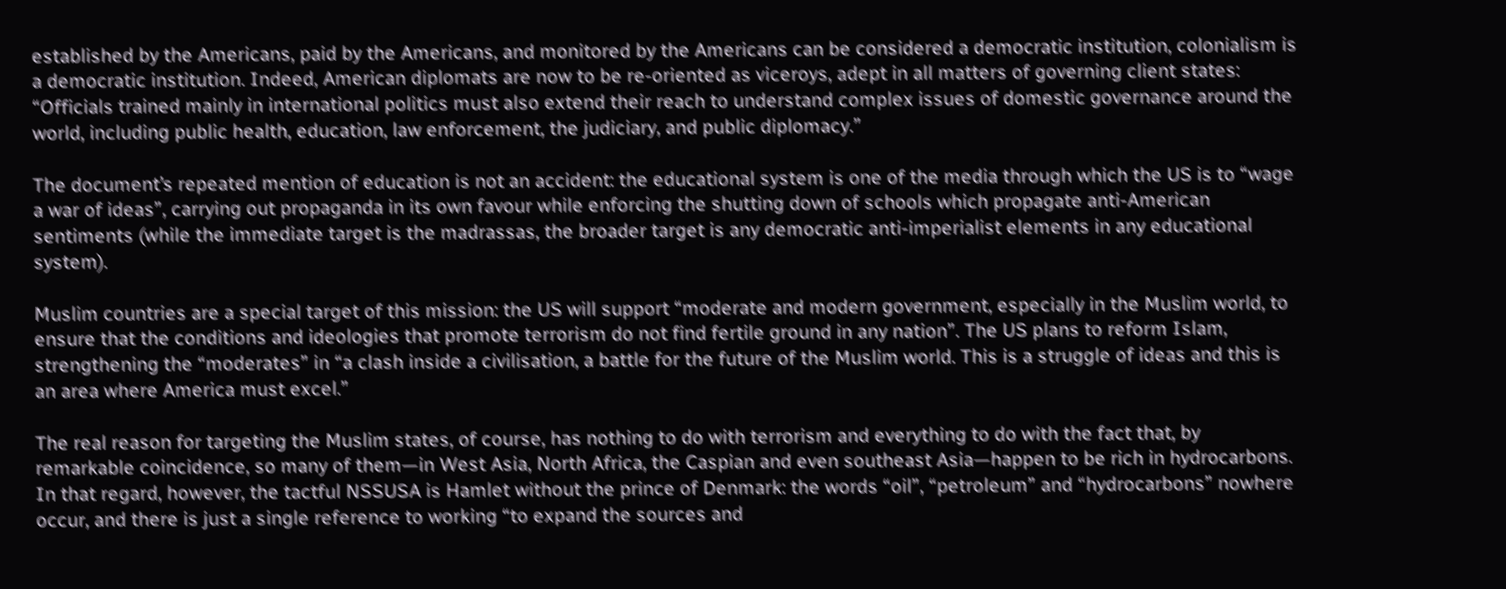established by the Americans, paid by the Americans, and monitored by the Americans can be considered a democratic institution, colonialism is a democratic institution. Indeed, American diplomats are now to be re-oriented as viceroys, adept in all matters of governing client states: “Officials trained mainly in international politics must also extend their reach to understand complex issues of domestic governance around the world, including public health, education, law enforcement, the judiciary, and public diplomacy.”

The document’s repeated mention of education is not an accident: the educational system is one of the media through which the US is to “wage a war of ideas”, carrying out propaganda in its own favour while enforcing the shutting down of schools which propagate anti-American sentiments (while the immediate target is the madrassas, the broader target is any democratic anti-imperialist elements in any educational system).

Muslim countries are a special target of this mission: the US will support “moderate and modern government, especially in the Muslim world, to ensure that the conditions and ideologies that promote terrorism do not find fertile ground in any nation”. The US plans to reform Islam, strengthening the “moderates” in “a clash inside a civilisation, a battle for the future of the Muslim world. This is a struggle of ideas and this is an area where America must excel.”

The real reason for targeting the Muslim states, of course, has nothing to do with terrorism and everything to do with the fact that, by remarkable coincidence, so many of them—in West Asia, North Africa, the Caspian and even southeast Asia—happen to be rich in hydrocarbons. In that regard, however, the tactful NSSUSA is Hamlet without the prince of Denmark: the words “oil”, “petroleum” and “hydrocarbons” nowhere occur, and there is just a single reference to working “to expand the sources and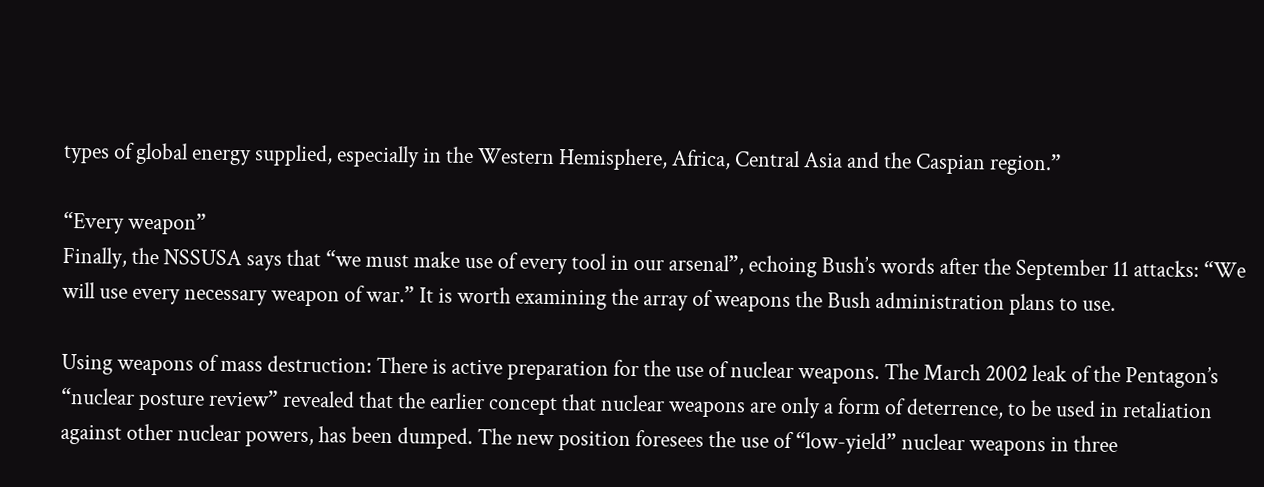types of global energy supplied, especially in the Western Hemisphere, Africa, Central Asia and the Caspian region.”

“Every weapon”
Finally, the NSSUSA says that “we must make use of every tool in our arsenal”, echoing Bush’s words after the September 11 attacks: “We will use every necessary weapon of war.” It is worth examining the array of weapons the Bush administration plans to use.

Using weapons of mass destruction: There is active preparation for the use of nuclear weapons. The March 2002 leak of the Pentagon’s “nuclear posture review” revealed that the earlier concept that nuclear weapons are only a form of deterrence, to be used in retaliation against other nuclear powers, has been dumped. The new position foresees the use of “low-yield” nuclear weapons in three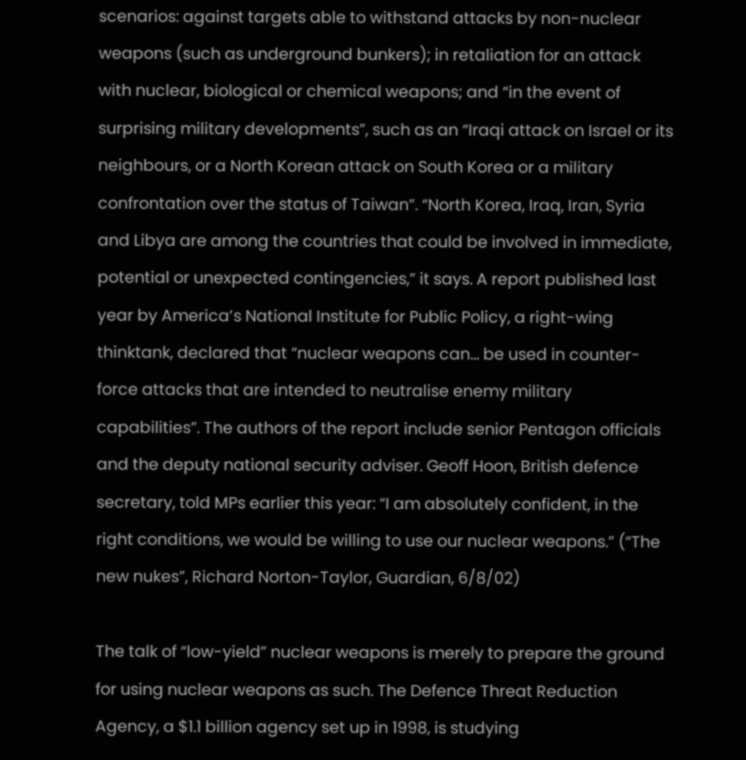scenarios: against targets able to withstand attacks by non-nuclear weapons (such as underground bunkers); in retaliation for an attack with nuclear, biological or chemical weapons; and “in the event of surprising military developments”, such as an “Iraqi attack on Israel or its neighbours, or a North Korean attack on South Korea or a military confrontation over the status of Taiwan”. “North Korea, Iraq, Iran, Syria and Libya are among the countries that could be involved in immediate, potential or unexpected contingencies,” it says. A report published last year by America’s National Institute for Public Policy, a right-wing thinktank, declared that “nuclear weapons can... be used in counter-force attacks that are intended to neutralise enemy military capabilities”. The authors of the report include senior Pentagon officials and the deputy national security adviser. Geoff Hoon, British defence secretary, told MPs earlier this year: “I am absolutely confident, in the right conditions, we would be willing to use our nuclear weapons.” (“The new nukes”, Richard Norton-Taylor, Guardian, 6/8/02)

The talk of “low-yield” nuclear weapons is merely to prepare the ground for using nuclear weapons as such. The Defence Threat Reduction Agency, a $1.1 billion agency set up in 1998, is studying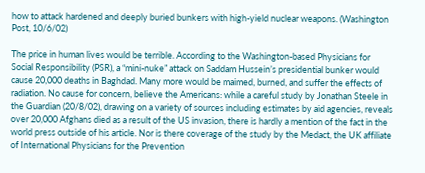how to attack hardened and deeply buried bunkers with high-yield nuclear weapons. (Washington Post, 10/6/02)

The price in human lives would be terrible. According to the Washington-based Physicians for Social Responsibility (PSR), a “mini-nuke” attack on Saddam Hussein’s presidential bunker would cause 20,000 deaths in Baghdad. Many more would be maimed, burned, and suffer the effects of radiation. No cause for concern, believe the Americans: while a careful study by Jonathan Steele in the Guardian (20/8/02), drawing on a variety of sources including estimates by aid agencies, reveals over 20,000 Afghans died as a result of the US invasion, there is hardly a mention of the fact in the world press outside of his article. Nor is there coverage of the study by the Medact, the UK affiliate of International Physicians for the Prevention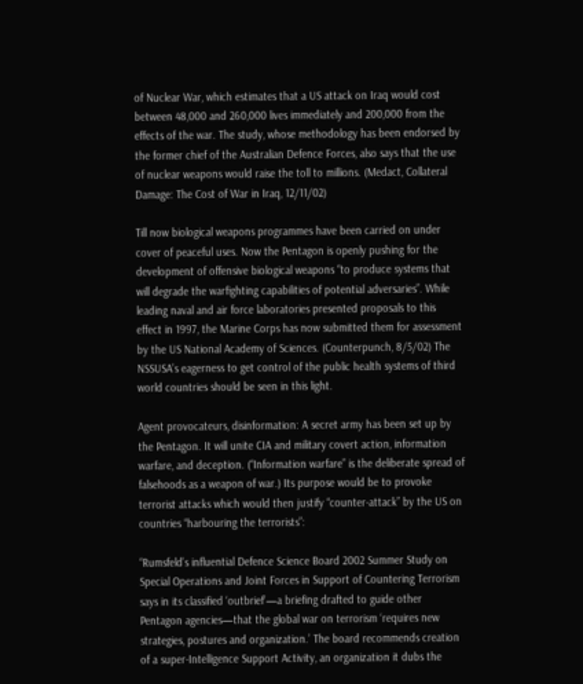of Nuclear War, which estimates that a US attack on Iraq would cost between 48,000 and 260,000 lives immediately and 200,000 from the effects of the war. The study, whose methodology has been endorsed by the former chief of the Australian Defence Forces, also says that the use of nuclear weapons would raise the toll to millions. (Medact, Collateral Damage: The Cost of War in Iraq, 12/11/02)

Till now biological weapons programmes have been carried on under cover of peaceful uses. Now the Pentagon is openly pushing for the development of offensive biological weapons “to produce systems that will degrade the warfighting capabilities of potential adversaries”. While leading naval and air force laboratories presented proposals to this effect in 1997, the Marine Corps has now submitted them for assessment by the US National Academy of Sciences. (Counterpunch, 8/5/02) The NSSUSA’s eagerness to get control of the public health systems of third world countries should be seen in this light.

Agent provocateurs, disinformation: A secret army has been set up by the Pentagon. It will unite CIA and military covert action, information warfare, and deception. (“Information warfare” is the deliberate spread of falsehoods as a weapon of war.) Its purpose would be to provoke terrorist attacks which would then justify “counter-attack” by the US on countries “harbouring the terrorists”:

“Rumsfeld’s influential Defence Science Board 2002 Summer Study on Special Operations and Joint Forces in Support of Countering Terrorism says in its classified ‘outbrief’—a briefing drafted to guide other Pentagon agencies—that the global war on terrorism ‘requires new strategies, postures and organization.’ The board recommends creation of a super-Intelligence Support Activity, an organization it dubs the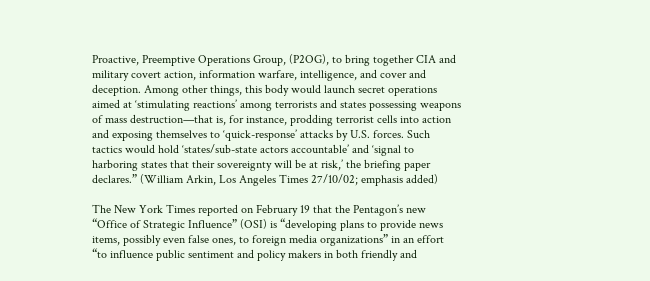Proactive, Preemptive Operations Group, (P2OG), to bring together CIA and military covert action, information warfare, intelligence, and cover and deception. Among other things, this body would launch secret operations aimed at ‘stimulating reactions’ among terrorists and states possessing weapons of mass destruction—that is, for instance, prodding terrorist cells into action and exposing themselves to ‘quick-response’ attacks by U.S. forces. Such tactics would hold ‘states/sub-state actors accountable’ and ‘signal to harboring states that their sovereignty will be at risk,’ the briefing paper declares.” (William Arkin, Los Angeles Times 27/10/02; emphasis added)

The New York Times reported on February 19 that the Pentagon’s new “Office of Strategic Influence” (OSI) is “developing plans to provide news items, possibly even false ones, to foreign media organizations” in an effort “to influence public sentiment and policy makers in both friendly and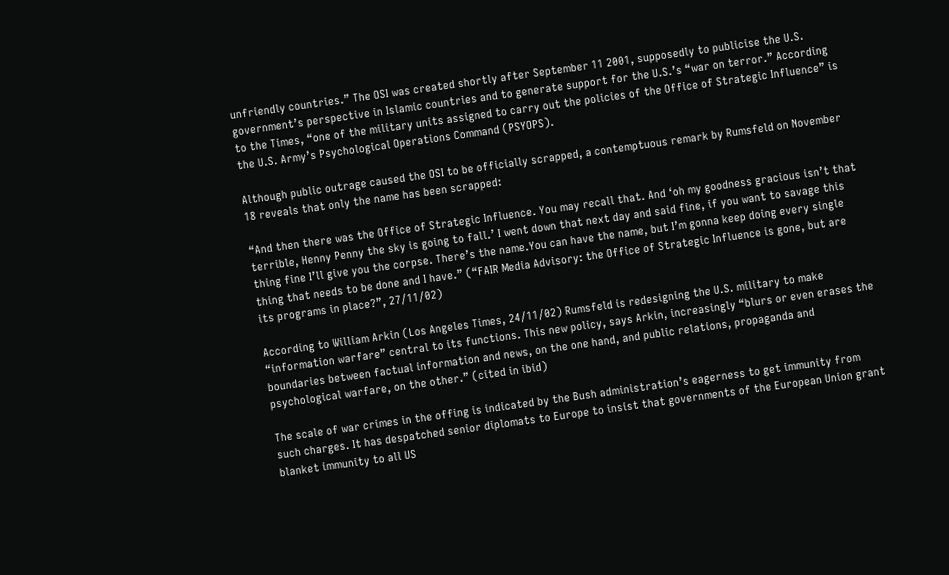unfriendly countries.” The OSI was created shortly after September 11 2001, supposedly to publicise the U.S. government’s perspective in Islamic countries and to generate support for the U.S.’s “war on terror.” According to the Times, “one of the military units assigned to carry out the policies of the Office of Strategic Influence” is the U.S. Army’s Psychological Operations Command (PSYOPS).

Although public outrage caused the OSI to be officially scrapped, a contemptuous remark by Rumsfeld on November 18 reveals that only the name has been scrapped:

“And then there was the Office of Strategic Influence. You may recall that. And ‘oh my goodness gracious isn’t that terrible, Henny Penny the sky is going to fall.’ I went down that next day and said fine, if you want to savage this thing fine I’ll give you the corpse. There’s the name.You can have the name, but I’m gonna keep doing every single thing that needs to be done and I have.” (“FAIR Media Advisory: the Office of Strategic Influence is gone, but are its programs in place?”, 27/11/02)

According to William Arkin (Los Angeles Times, 24/11/02) Rumsfeld is redesigning the U.S. military to make “information warfare” central to its functions. This new policy, says Arkin, increasingly “blurs or even erases the boundaries between factual information and news, on the one hand, and public relations, propaganda and psychological warfare, on the other.” (cited in ibid)

The scale of war crimes in the offing is indicated by the Bush administration’s eagerness to get immunity from such charges. It has despatched senior diplomats to Europe to insist that governments of the European Union grant blanket immunity to all US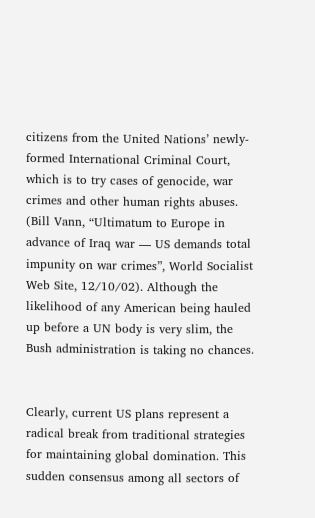citizens from the United Nations’ newly-formed International Criminal Court, which is to try cases of genocide, war crimes and other human rights abuses. (Bill Vann, “Ultimatum to Europe in advance of Iraq war — US demands total impunity on war crimes”, World Socialist Web Site, 12/10/02). Although the likelihood of any American being hauled up before a UN body is very slim, the Bush administration is taking no chances.


Clearly, current US plans represent a radical break from traditional strategies for maintaining global domination. This sudden consensus among all sectors of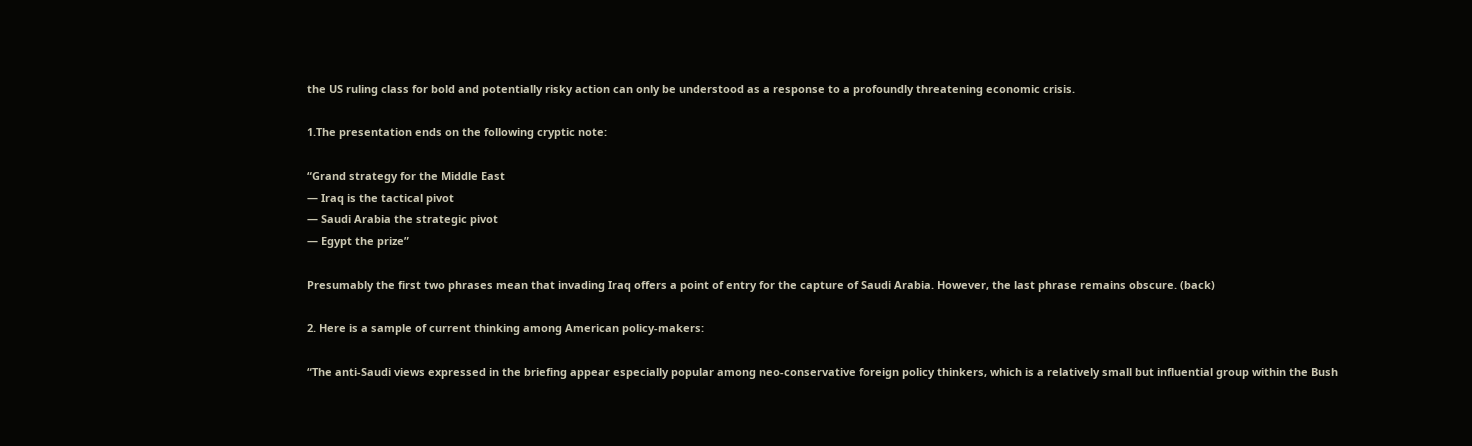the US ruling class for bold and potentially risky action can only be understood as a response to a profoundly threatening economic crisis.

1.The presentation ends on the following cryptic note:

“Grand strategy for the Middle East
— Iraq is the tactical pivot
— Saudi Arabia the strategic pivot
— Egypt the prize”

Presumably the first two phrases mean that invading Iraq offers a point of entry for the capture of Saudi Arabia. However, the last phrase remains obscure. (back)

2. Here is a sample of current thinking among American policy-makers:

“The anti-Saudi views expressed in the briefing appear especially popular among neo-conservative foreign policy thinkers, which is a relatively small but influential group within the Bush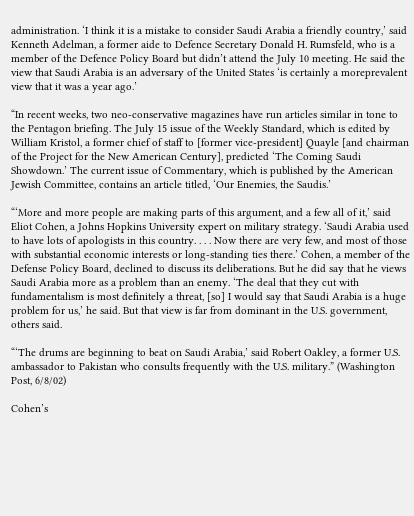administration. ‘I think it is a mistake to consider Saudi Arabia a friendly country,’ said Kenneth Adelman, a former aide to Defence Secretary Donald H. Rumsfeld, who is a member of the Defence Policy Board but didn’t attend the July 10 meeting. He said the view that Saudi Arabia is an adversary of the United States ‘is certainly a moreprevalent view that it was a year ago.’

“In recent weeks, two neo-conservative magazines have run articles similar in tone to the Pentagon briefing. The July 15 issue of the Weekly Standard, which is edited by William Kristol, a former chief of staff to [former vice-president] Quayle [and chairman of the Project for the New American Century], predicted ‘The Coming Saudi Showdown.’ The current issue of Commentary, which is published by the American Jewish Committee, contains an article titled, ‘Our Enemies, the Saudis.’

“‘More and more people are making parts of this argument, and a few all of it,’ said Eliot Cohen, a Johns Hopkins University expert on military strategy. ‘Saudi Arabia used to have lots of apologists in this country. . . . Now there are very few, and most of those with substantial economic interests or long-standing ties there.’ Cohen, a member of the Defense Policy Board, declined to discuss its deliberations. But he did say that he views Saudi Arabia more as a problem than an enemy. ‘The deal that they cut with fundamentalism is most definitely a threat, [so] I would say that Saudi Arabia is a huge problem for us,’ he said. But that view is far from dominant in the U.S. government, others said.

“‘The drums are beginning to beat on Saudi Arabia,’ said Robert Oakley, a former U.S. ambassador to Pakistan who consults frequently with the U.S. military.” (Washington Post, 6/8/02)

Cohen’s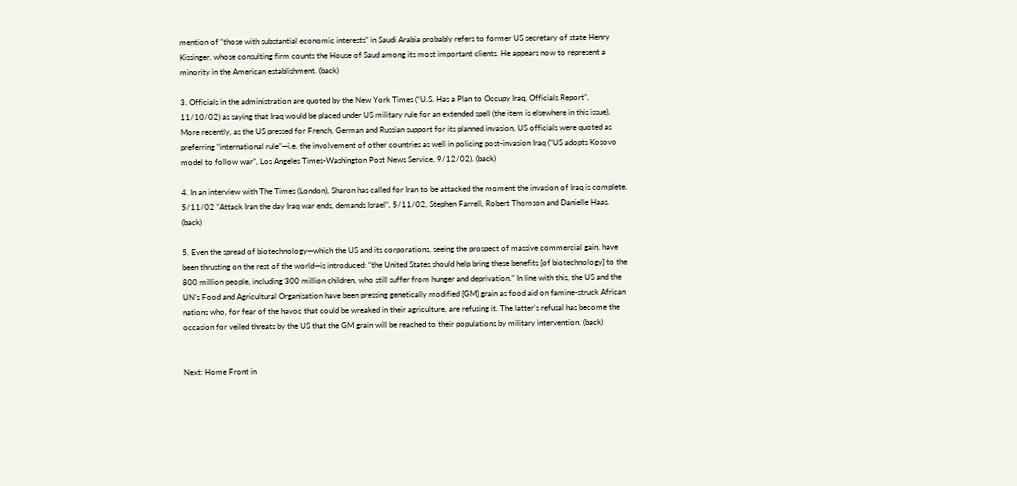mention of “those with substantial economic interests” in Saudi Arabia probably refers to former US secretary of state Henry Kissinger, whose consulting firm counts the House of Saud among its most important clients. He appears now to represent a minority in the American establishment. (back)

3. Officials in the administration are quoted by the New York Times (“U.S. Has a Plan to Occupy Iraq, Officials Report”, 11/10/02) as saying that Iraq would be placed under US military rule for an extended spell (the item is elsewhere in this issue). More recently, as the US pressed for French, German and Russian support for its planned invasion, US officials were quoted as preferring “international rule”—i.e. the involvement of other countries as well in policing post-invasion Iraq (“US adopts Kosovo model to follow war”, Los Angeles Times-Washington Post News Service, 9/12/02). (back)

4. In an interview with The Times (London), Sharon has called for Iran to be attacked the moment the invasion of Iraq is complete. 5/11/02 “Attack Iran the day Iraq war ends, demands Israel”, 5/11/02, Stephen Farrell, Robert Thomson and Danielle Haas. (back)

5. Even the spread of biotechnology—which the US and its corporations, seeing the prospect of massive commercial gain, have been thrusting on the rest of the world—is introduced: “the United States should help bring these benefits [of biotechnology] to the 800 million people, including 300 million children, who still suffer from hunger and deprivation.” In line with this, the US and the UN’s Food and Agricultural Organisation have been pressing genetically modified [GM] grain as food aid on famine-struck African nations who, for fear of the havoc that could be wreaked in their agriculture, are refusing it. The latter’s refusal has become the occasion for veiled threats by the US that the GM grain will be reached to their populations by military intervention. (back)


Next: Home Front in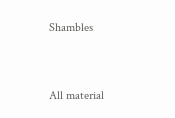Shambles


All material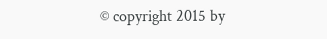© copyright 2015 by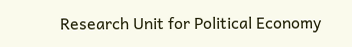Research Unit for Political Economy